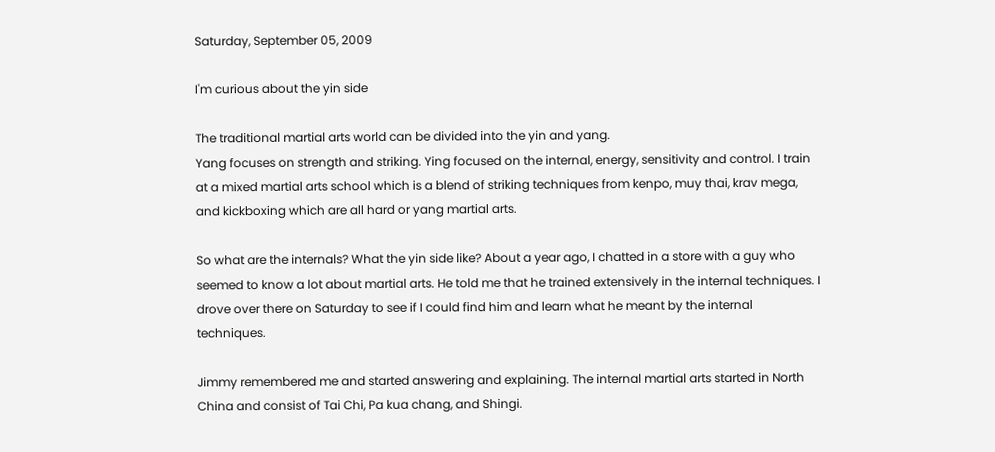Saturday, September 05, 2009

I'm curious about the yin side

The traditional martial arts world can be divided into the yin and yang.
Yang focuses on strength and striking. Ying focused on the internal, energy, sensitivity and control. I train at a mixed martial arts school which is a blend of striking techniques from kenpo, muy thai, krav mega, and kickboxing which are all hard or yang martial arts.

So what are the internals? What the yin side like? About a year ago, I chatted in a store with a guy who seemed to know a lot about martial arts. He told me that he trained extensively in the internal techniques. I drove over there on Saturday to see if I could find him and learn what he meant by the internal techniques.

Jimmy remembered me and started answering and explaining. The internal martial arts started in North China and consist of Tai Chi, Pa kua chang, and Shingi.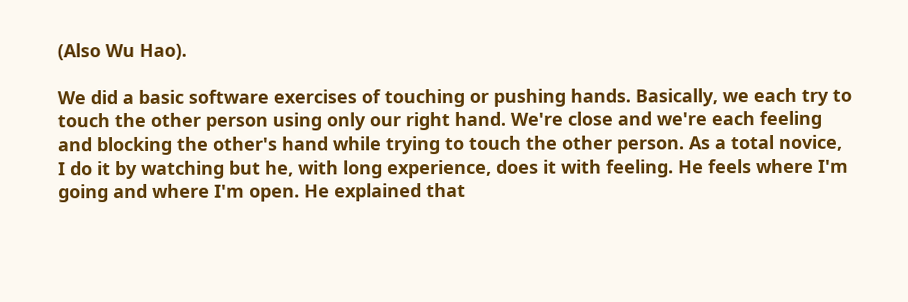(Also Wu Hao).

We did a basic software exercises of touching or pushing hands. Basically, we each try to touch the other person using only our right hand. We're close and we're each feeling and blocking the other's hand while trying to touch the other person. As a total novice, I do it by watching but he, with long experience, does it with feeling. He feels where I'm going and where I'm open. He explained that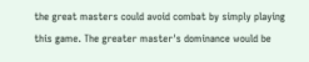the great masters could avoid combat by simply playing this game. The greater master's dominance would be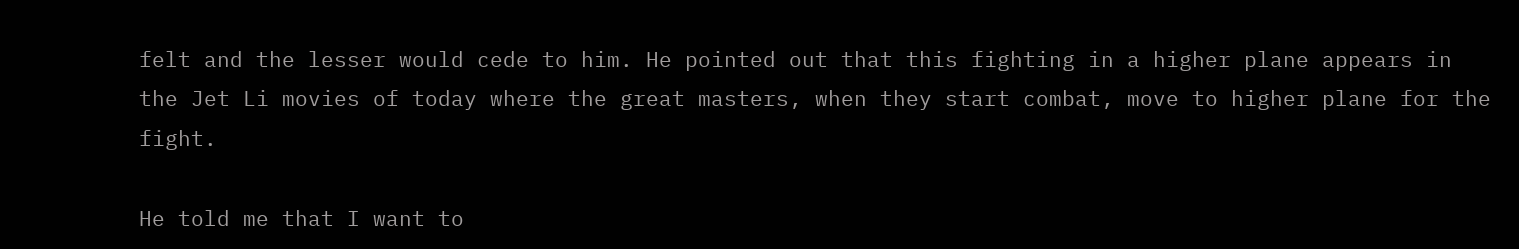felt and the lesser would cede to him. He pointed out that this fighting in a higher plane appears in the Jet Li movies of today where the great masters, when they start combat, move to higher plane for the fight.

He told me that I want to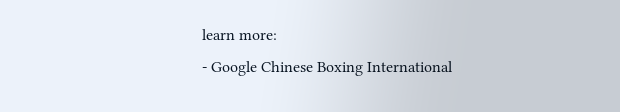learn more:
- Google Chinese Boxing International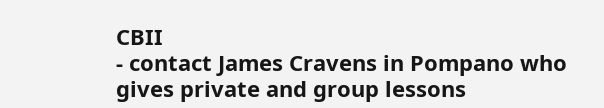CBII
- contact James Cravens in Pompano who gives private and group lessons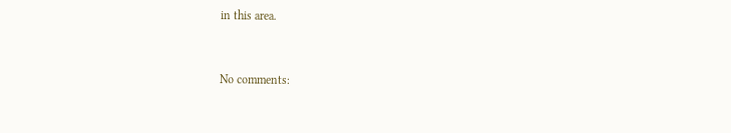in this area.


No comments: